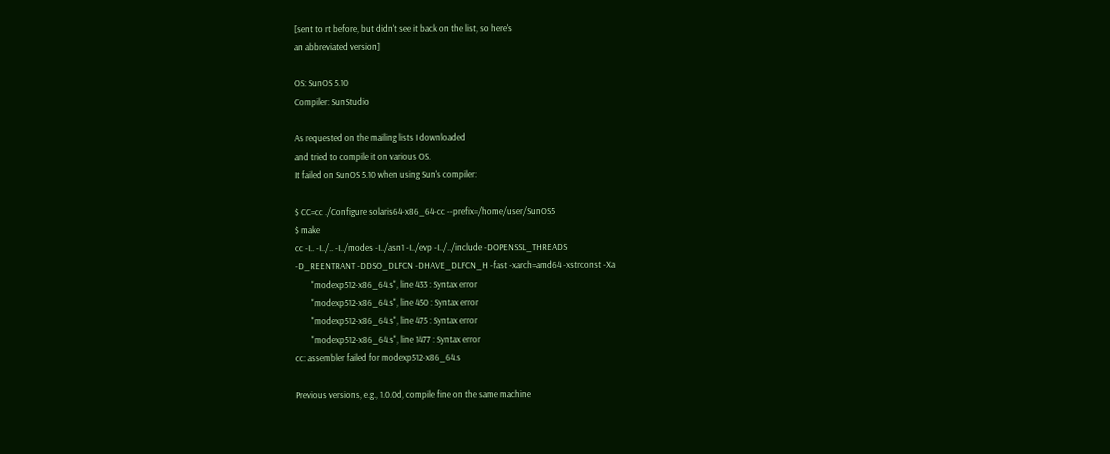[sent to rt before, but didn't see it back on the list, so here's
an abbreviated version]

OS: SunOS 5.10
Compiler: SunStudio

As requested on the mailing lists I downloaded
and tried to compile it on various OS.
It failed on SunOS 5.10 when using Sun's compiler:

$ CC=cc ./Configure solaris64-x86_64-cc --prefix=/home/user/SunOS5
$ make
cc -I.. -I../.. -I../modes -I../asn1 -I../evp -I../../include -DOPENSSL_THREADS
-D_REENTRANT -DDSO_DLFCN -DHAVE_DLFCN_H -fast -xarch=amd64 -xstrconst -Xa
        "modexp512-x86_64.s", line 433 : Syntax error
        "modexp512-x86_64.s", line 450 : Syntax error
        "modexp512-x86_64.s", line 475 : Syntax error
        "modexp512-x86_64.s", line 1477 : Syntax error
cc: assembler failed for modexp512-x86_64.s

Previous versions, e.g., 1.0.0d, compile fine on the same machine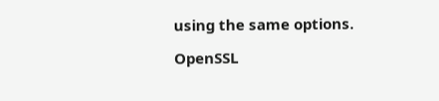using the same options.

OpenSSL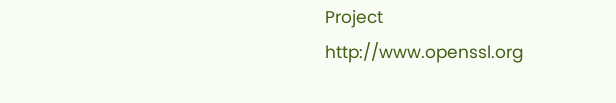Project                                 http://www.openssl.org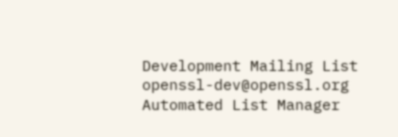Development Mailing List                       openssl-dev@openssl.org
Automated List Manager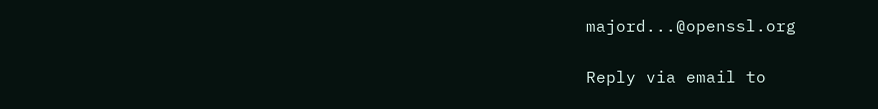majord...@openssl.org

Reply via email to